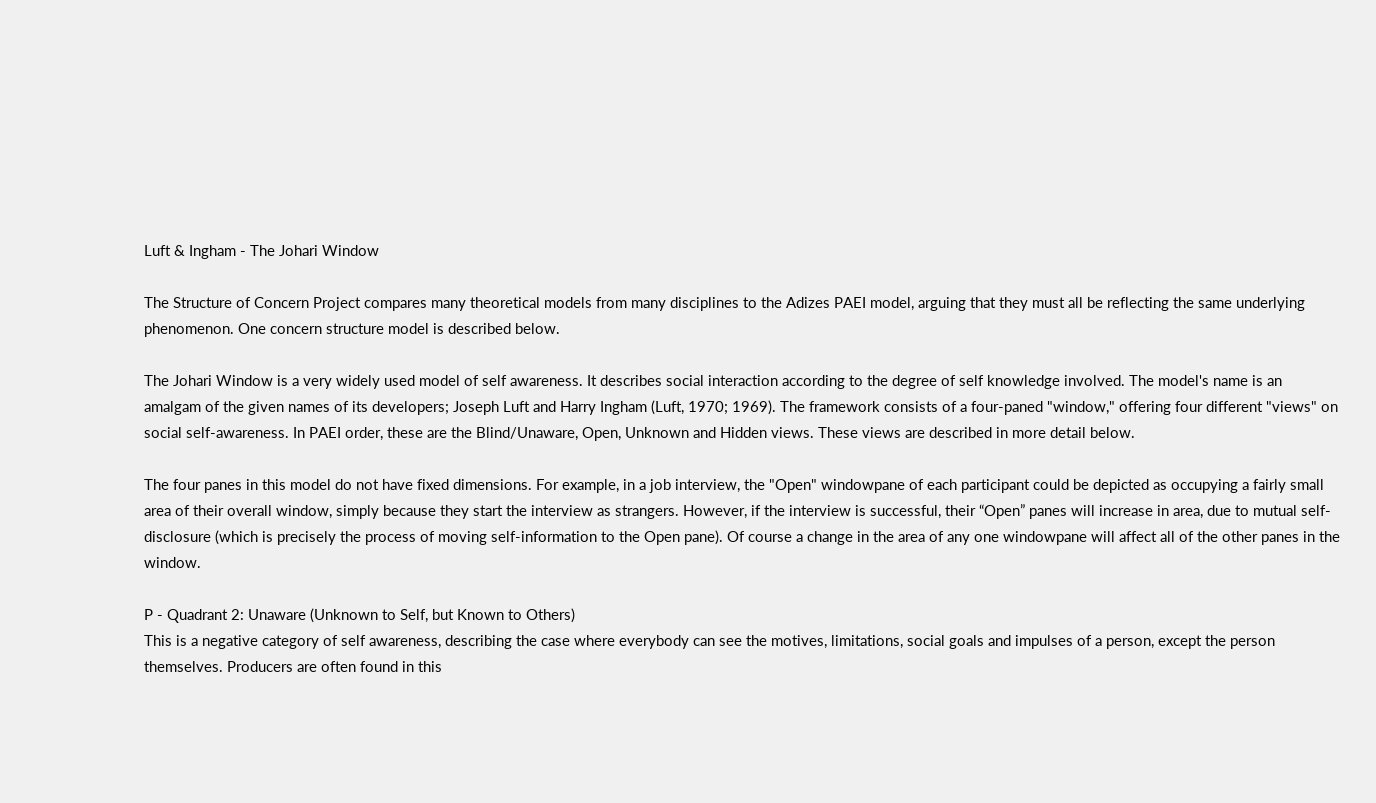Luft & Ingham - The Johari Window

The Structure of Concern Project compares many theoretical models from many disciplines to the Adizes PAEI model, arguing that they must all be reflecting the same underlying phenomenon. One concern structure model is described below.

The Johari Window is a very widely used model of self awareness. It describes social interaction according to the degree of self knowledge involved. The model's name is an amalgam of the given names of its developers; Joseph Luft and Harry Ingham (Luft, 1970; 1969). The framework consists of a four-paned "window," offering four different "views" on social self-awareness. In PAEI order, these are the Blind/Unaware, Open, Unknown and Hidden views. These views are described in more detail below.

The four panes in this model do not have fixed dimensions. For example, in a job interview, the "Open" windowpane of each participant could be depicted as occupying a fairly small area of their overall window, simply because they start the interview as strangers. However, if the interview is successful, their “Open” panes will increase in area, due to mutual self-disclosure (which is precisely the process of moving self-information to the Open pane). Of course a change in the area of any one windowpane will affect all of the other panes in the window.

P - Quadrant 2: Unaware (Unknown to Self, but Known to Others)
This is a negative category of self awareness, describing the case where everybody can see the motives, limitations, social goals and impulses of a person, except the person themselves. Producers are often found in this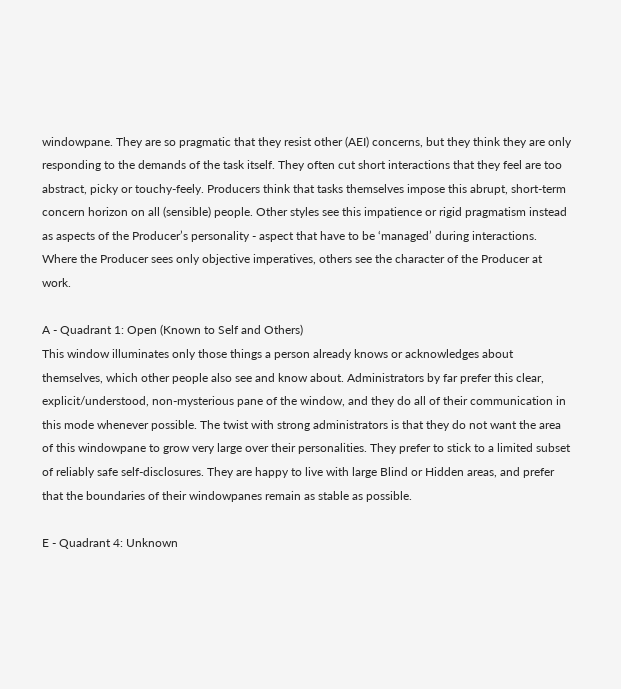windowpane. They are so pragmatic that they resist other (AEI) concerns, but they think they are only responding to the demands of the task itself. They often cut short interactions that they feel are too abstract, picky or touchy-feely. Producers think that tasks themselves impose this abrupt, short-term concern horizon on all (sensible) people. Other styles see this impatience or rigid pragmatism instead as aspects of the Producer’s personality - aspect that have to be ‘managed’ during interactions. Where the Producer sees only objective imperatives, others see the character of the Producer at work.

A - Quadrant 1: Open (Known to Self and Others)
This window illuminates only those things a person already knows or acknowledges about themselves, which other people also see and know about. Administrators by far prefer this clear, explicit/understood, non-mysterious pane of the window, and they do all of their communication in this mode whenever possible. The twist with strong administrators is that they do not want the area of this windowpane to grow very large over their personalities. They prefer to stick to a limited subset of reliably safe self-disclosures. They are happy to live with large Blind or Hidden areas, and prefer that the boundaries of their windowpanes remain as stable as possible.

E - Quadrant 4: Unknown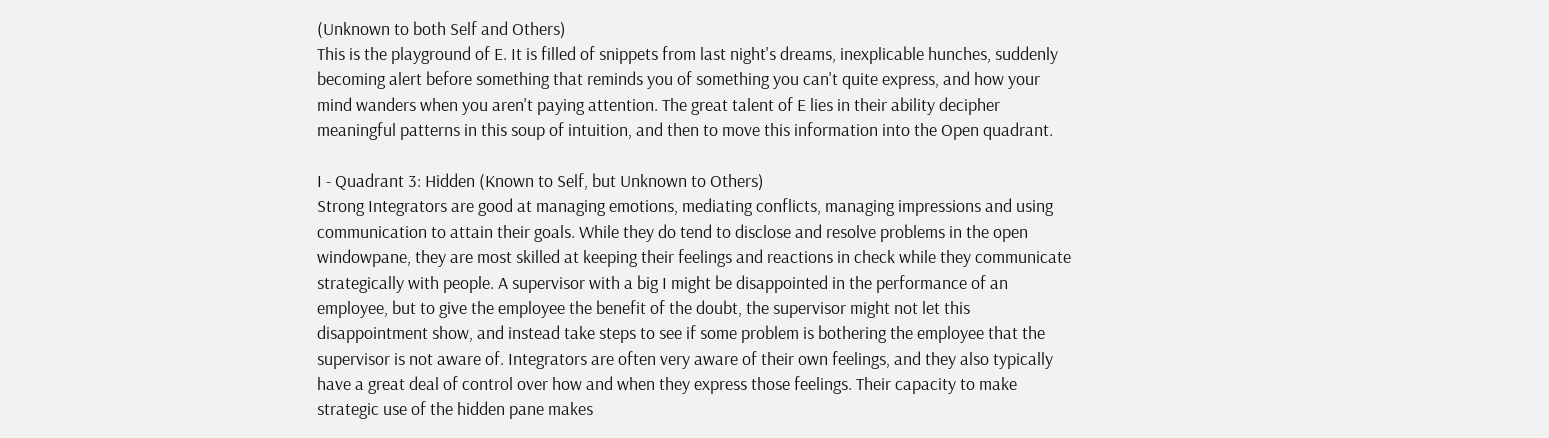(Unknown to both Self and Others)
This is the playground of E. It is filled of snippets from last night's dreams, inexplicable hunches, suddenly becoming alert before something that reminds you of something you can't quite express, and how your mind wanders when you aren't paying attention. The great talent of E lies in their ability decipher meaningful patterns in this soup of intuition, and then to move this information into the Open quadrant.

I - Quadrant 3: Hidden (Known to Self, but Unknown to Others)
Strong Integrators are good at managing emotions, mediating conflicts, managing impressions and using communication to attain their goals. While they do tend to disclose and resolve problems in the open windowpane, they are most skilled at keeping their feelings and reactions in check while they communicate strategically with people. A supervisor with a big I might be disappointed in the performance of an employee, but to give the employee the benefit of the doubt, the supervisor might not let this disappointment show, and instead take steps to see if some problem is bothering the employee that the supervisor is not aware of. Integrators are often very aware of their own feelings, and they also typically have a great deal of control over how and when they express those feelings. Their capacity to make strategic use of the hidden pane makes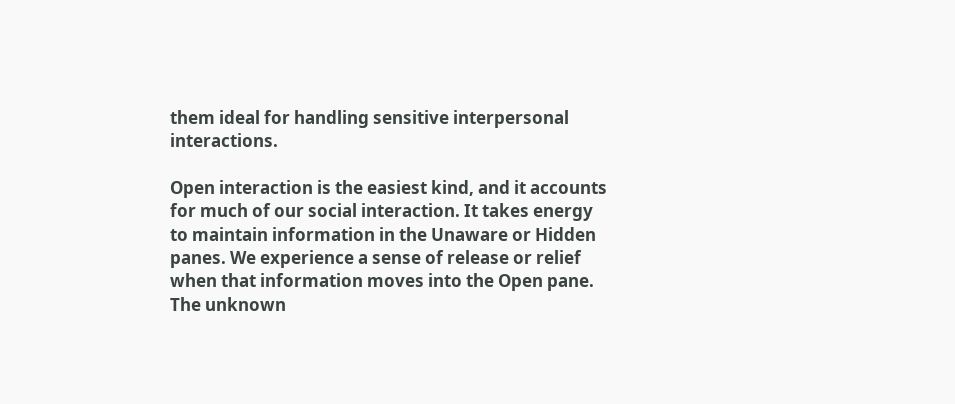them ideal for handling sensitive interpersonal interactions.

Open interaction is the easiest kind, and it accounts for much of our social interaction. It takes energy to maintain information in the Unaware or Hidden panes. We experience a sense of release or relief when that information moves into the Open pane. The unknown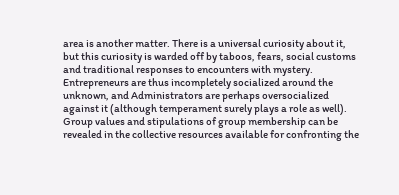area is another matter. There is a universal curiosity about it, but this curiosity is warded off by taboos, fears, social customs and traditional responses to encounters with mystery. Entrepreneurs are thus incompletely socialized around the unknown, and Administrators are perhaps oversocialized against it (although temperament surely plays a role as well). Group values and stipulations of group membership can be revealed in the collective resources available for confronting the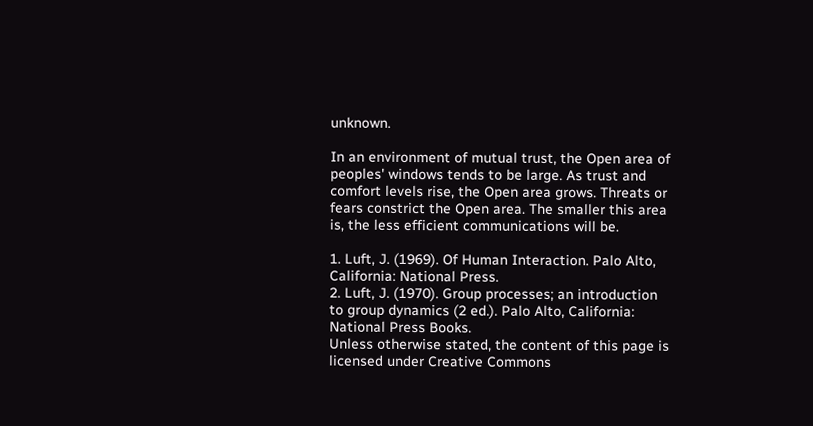unknown.

In an environment of mutual trust, the Open area of peoples' windows tends to be large. As trust and comfort levels rise, the Open area grows. Threats or fears constrict the Open area. The smaller this area is, the less efficient communications will be.

1. Luft, J. (1969). Of Human Interaction. Palo Alto, California: National Press.
2. Luft, J. (1970). Group processes; an introduction to group dynamics (2 ed.). Palo Alto, California: National Press Books.
Unless otherwise stated, the content of this page is licensed under Creative Commons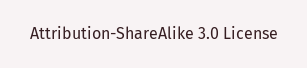Attribution-ShareAlike 3.0 License